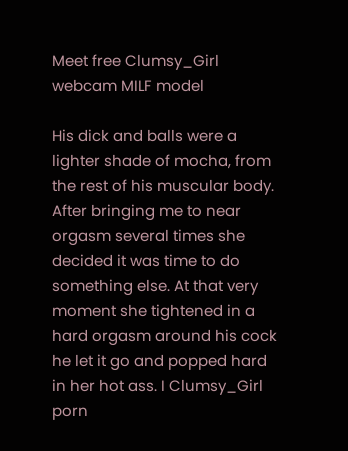Meet free Clumsy_Girl webcam MILF model

His dick and balls were a lighter shade of mocha, from the rest of his muscular body. After bringing me to near orgasm several times she decided it was time to do something else. At that very moment she tightened in a hard orgasm around his cock he let it go and popped hard in her hot ass. I Clumsy_Girl porn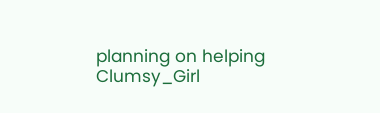planning on helping Clumsy_Girl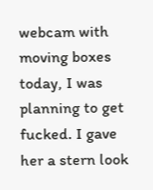webcam with moving boxes today, I was planning to get fucked. I gave her a stern look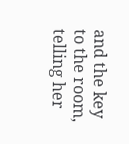and the key to the room, telling her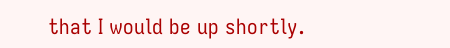that I would be up shortly.